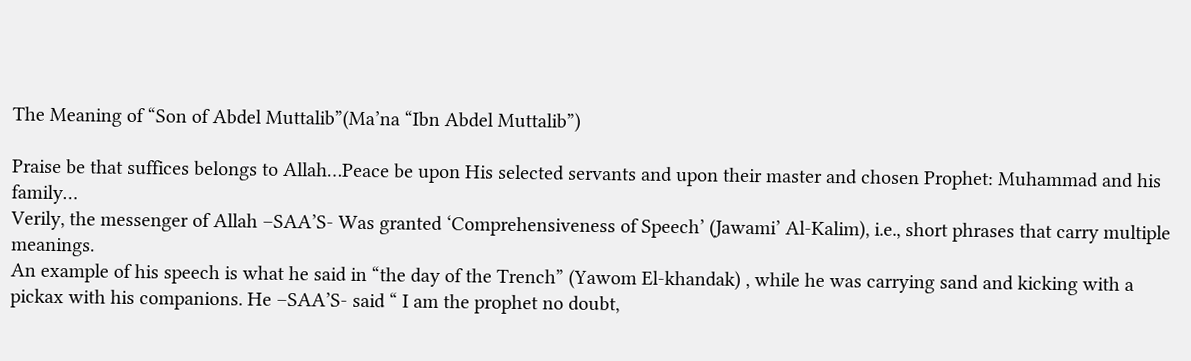The Meaning of “Son of Abdel Muttalib”(Ma’na “Ibn Abdel Muttalib”)

Praise be that suffices belongs to Allah…Peace be upon His selected servants and upon their master and chosen Prophet: Muhammad and his family…
Verily, the messenger of Allah –SAA’S- Was granted ‘Comprehensiveness of Speech’ (Jawami’ Al-Kalim), i.e., short phrases that carry multiple meanings.
An example of his speech is what he said in “the day of the Trench” (Yawom El-khandak) , while he was carrying sand and kicking with a pickax with his companions. He –SAA’S- said “ I am the prophet no doubt,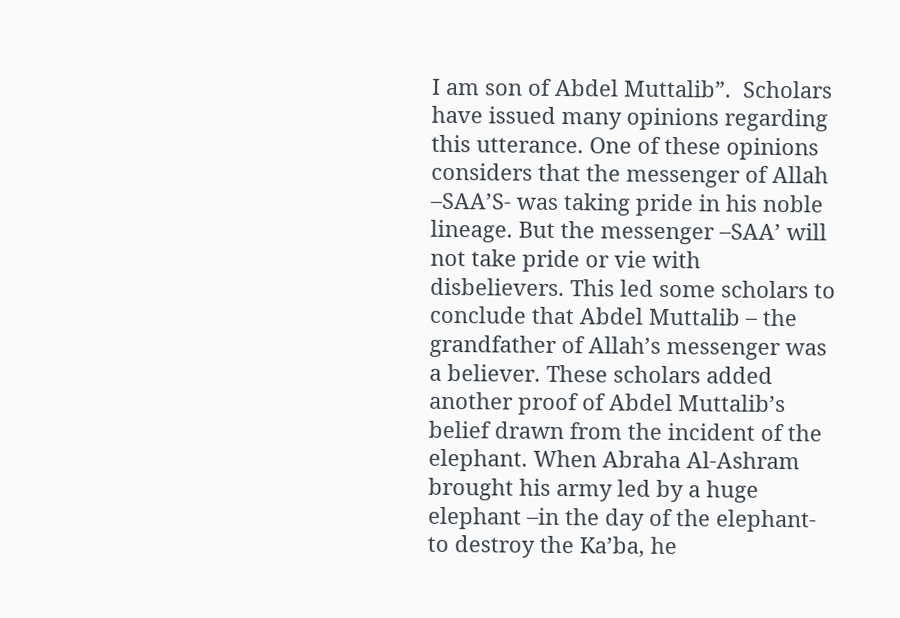I am son of Abdel Muttalib”.  Scholars have issued many opinions regarding this utterance. One of these opinions considers that the messenger of Allah –SAA’S- was taking pride in his noble lineage. But the messenger –SAA’ will not take pride or vie with disbelievers. This led some scholars to conclude that Abdel Muttalib – the grandfather of Allah’s messenger was a believer. These scholars added another proof of Abdel Muttalib’s belief drawn from the incident of the elephant. When Abraha Al-Ashram brought his army led by a huge elephant –in the day of the elephant- to destroy the Ka’ba, he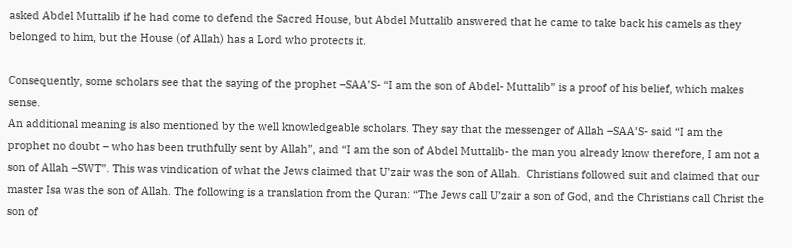asked Abdel Muttalib if he had come to defend the Sacred House, but Abdel Muttalib answered that he came to take back his camels as they belonged to him, but the House (of Allah) has a Lord who protects it.

Consequently, some scholars see that the saying of the prophet –SAA’S- “I am the son of Abdel- Muttalib” is a proof of his belief, which makes sense.
An additional meaning is also mentioned by the well knowledgeable scholars. They say that the messenger of Allah –SAA’S- said “I am the prophet no doubt – who has been truthfully sent by Allah”, and “I am the son of Abdel Muttalib- the man you already know therefore, I am not a son of Allah –SWT”. This was vindication of what the Jews claimed that U’zair was the son of Allah.  Christians followed suit and claimed that our master Isa was the son of Allah. The following is a translation from the Quran: “The Jews call U’zair a son of God, and the Christians call Christ the son of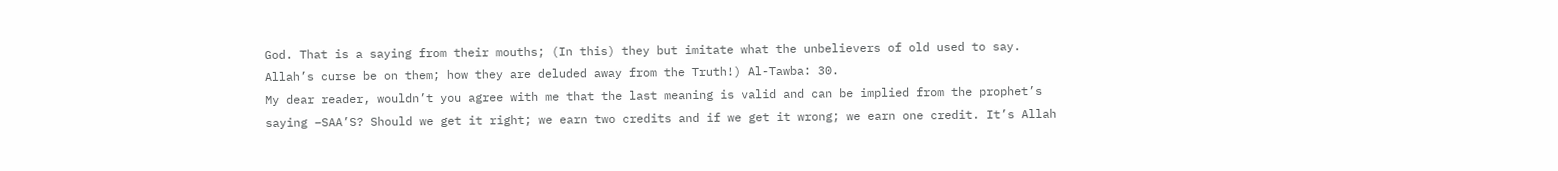God. That is a saying from their mouths; (In this) they but imitate what the unbelievers of old used to say. Allah’s curse be on them; how they are deluded away from the Truth!) Al-Tawba: 30.
My dear reader, wouldn’t you agree with me that the last meaning is valid and can be implied from the prophet’s saying –SAA’S? Should we get it right; we earn two credits and if we get it wrong; we earn one credit. It’s Allah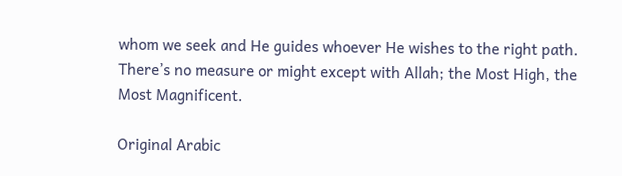whom we seek and He guides whoever He wishes to the right path.
There’s no measure or might except with Allah; the Most High, the Most Magnificent.

Original Arabic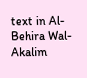text in Al-Behira Wal-Akalim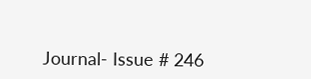Journal- Issue # 246